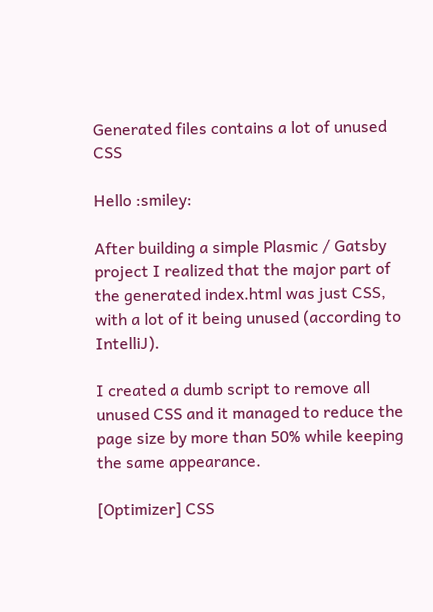Generated files contains a lot of unused CSS

Hello :smiley:

After building a simple Plasmic / Gatsby project I realized that the major part of the generated index.html was just CSS, with a lot of it being unused (according to IntelliJ).

I created a dumb script to remove all unused CSS and it managed to reduce the page size by more than 50% while keeping the same appearance.

[Optimizer] CSS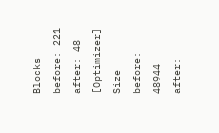Blocks before: 221 after: 48
[Optimizer] Size before: 48944 after: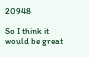20948

So I think it would be great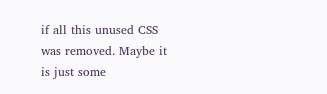if all this unused CSS was removed. Maybe it is just some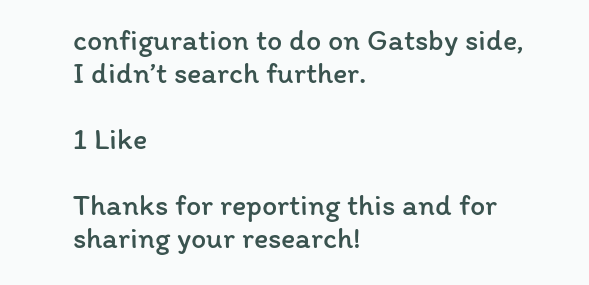configuration to do on Gatsby side, I didn’t search further.

1 Like

Thanks for reporting this and for sharing your research!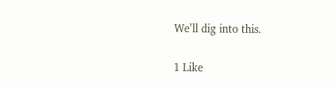We’ll dig into this.

1 Like